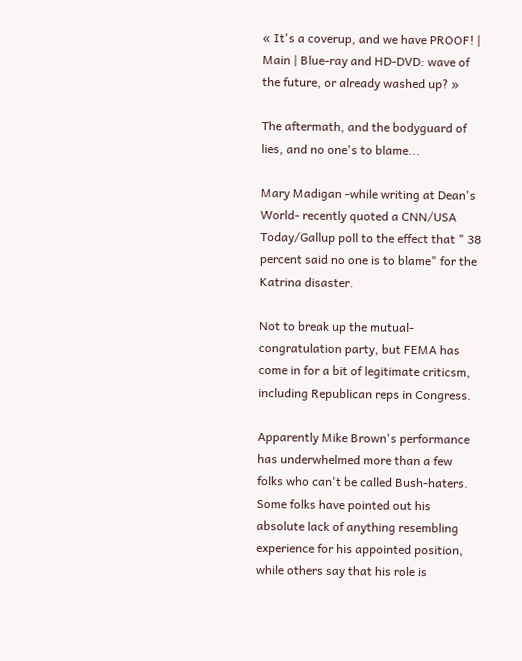« It's a coverup, and we have PROOF! | Main | Blue-ray and HD-DVD: wave of the future, or already washed up? »

The aftermath, and the bodyguard of lies, and no one's to blame...

Mary Madigan -while writing at Dean's World- recently quoted a CNN/USA Today/Gallup poll to the effect that " 38 percent said no one is to blame" for the Katrina disaster.

Not to break up the mutual-congratulation party, but FEMA has come in for a bit of legitimate criticsm, including Republican reps in Congress.

Apparently Mike Brown's performance has underwhelmed more than a few folks who can't be called Bush-haters. Some folks have pointed out his absolute lack of anything resembling experience for his appointed position, while others say that his role is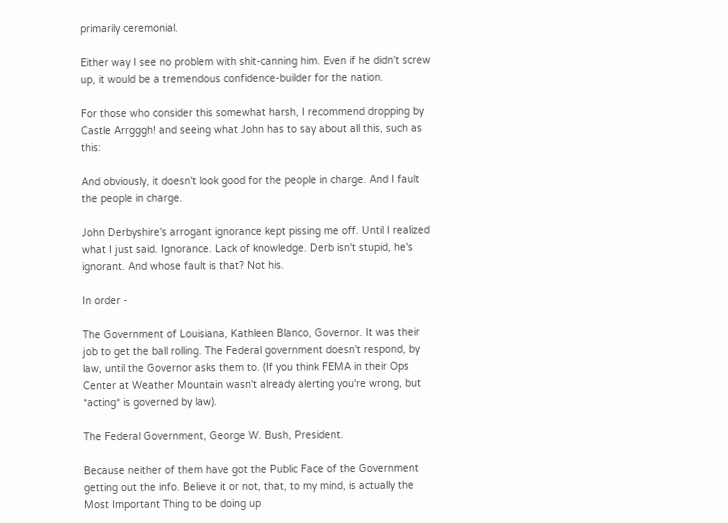primarily ceremonial.

Either way I see no problem with shit-canning him. Even if he didn't screw up, it would be a tremendous confidence-builder for the nation.

For those who consider this somewhat harsh, I recommend dropping by Castle Arrgggh! and seeing what John has to say about all this, such as this:

And obviously, it doesn't look good for the people in charge. And I fault the people in charge.

John Derbyshire's arrogant ignorance kept pissing me off. Until I realized what I just said. Ignorance. Lack of knowledge. Derb isn't stupid, he's ignorant. And whose fault is that? Not his.

In order -

The Government of Louisiana, Kathleen Blanco, Governor. It was their job to get the ball rolling. The Federal government doesn't respond, by law, until the Governor asks them to. (If you think FEMA in their Ops Center at Weather Mountain wasn't already alerting you're wrong, but *acting* is governed by law).

The Federal Government, George W. Bush, President.

Because neither of them have got the Public Face of the Government getting out the info. Believe it or not, that, to my mind, is actually the Most Important Thing to be doing up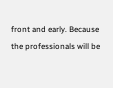front and early. Because the professionals will be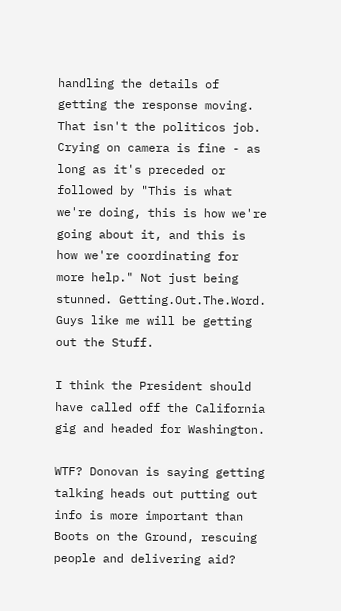handling the details of getting the response moving. That isn't the politicos job. Crying on camera is fine - as long as it's preceded or followed by "This is what we're doing, this is how we're going about it, and this is how we're coordinating for more help." Not just being stunned. Getting.Out.The.Word. Guys like me will be getting out the Stuff.

I think the President should have called off the California gig and headed for Washington.

WTF? Donovan is saying getting talking heads out putting out info is more important than Boots on the Ground, rescuing people and delivering aid?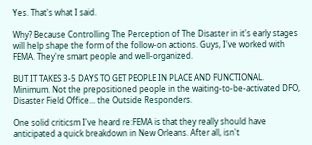Yes. That's what I said.

Why? Because Controlling The Perception of The Disaster in it's early stages will help shape the form of the follow-on actions. Guys, I've worked with FEMA. They're smart people and well-organized.

BUT IT TAKES 3-5 DAYS TO GET PEOPLE IN PLACE AND FUNCTIONAL. Minimum. Not the prepositioned people in the waiting-to-be-activated DFO, Disaster Field Office... the Outside Responders.

One solid criticsm I've heard re:FEMA is that they really should have anticipated a quick breakdown in New Orleans. After all, isn't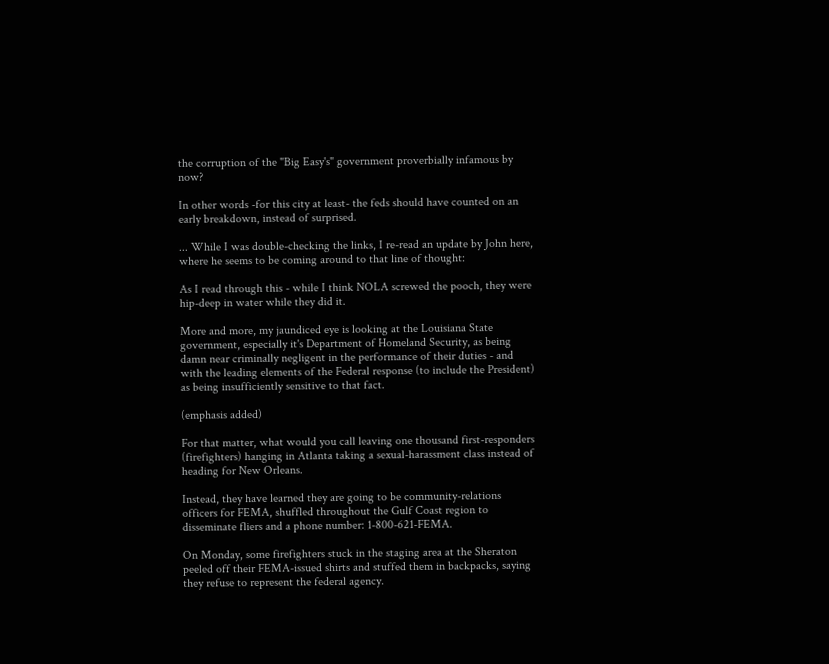the corruption of the "Big Easy's" government proverbially infamous by now?

In other words -for this city at least- the feds should have counted on an early breakdown, instead of surprised.

... While I was double-checking the links, I re-read an update by John here, where he seems to be coming around to that line of thought:

As I read through this - while I think NOLA screwed the pooch, they were hip-deep in water while they did it.

More and more, my jaundiced eye is looking at the Louisiana State government, especially it's Department of Homeland Security, as being damn near criminally negligent in the performance of their duties - and with the leading elements of the Federal response (to include the President) as being insufficiently sensitive to that fact.

(emphasis added)

For that matter, what would you call leaving one thousand first-responders (firefighters) hanging in Atlanta taking a sexual-harassment class instead of heading for New Orleans.

Instead, they have learned they are going to be community-relations officers for FEMA, shuffled throughout the Gulf Coast region to disseminate fliers and a phone number: 1-800-621-FEMA.

On Monday, some firefighters stuck in the staging area at the Sheraton peeled off their FEMA-issued shirts and stuffed them in backpacks, saying they refuse to represent the federal agency.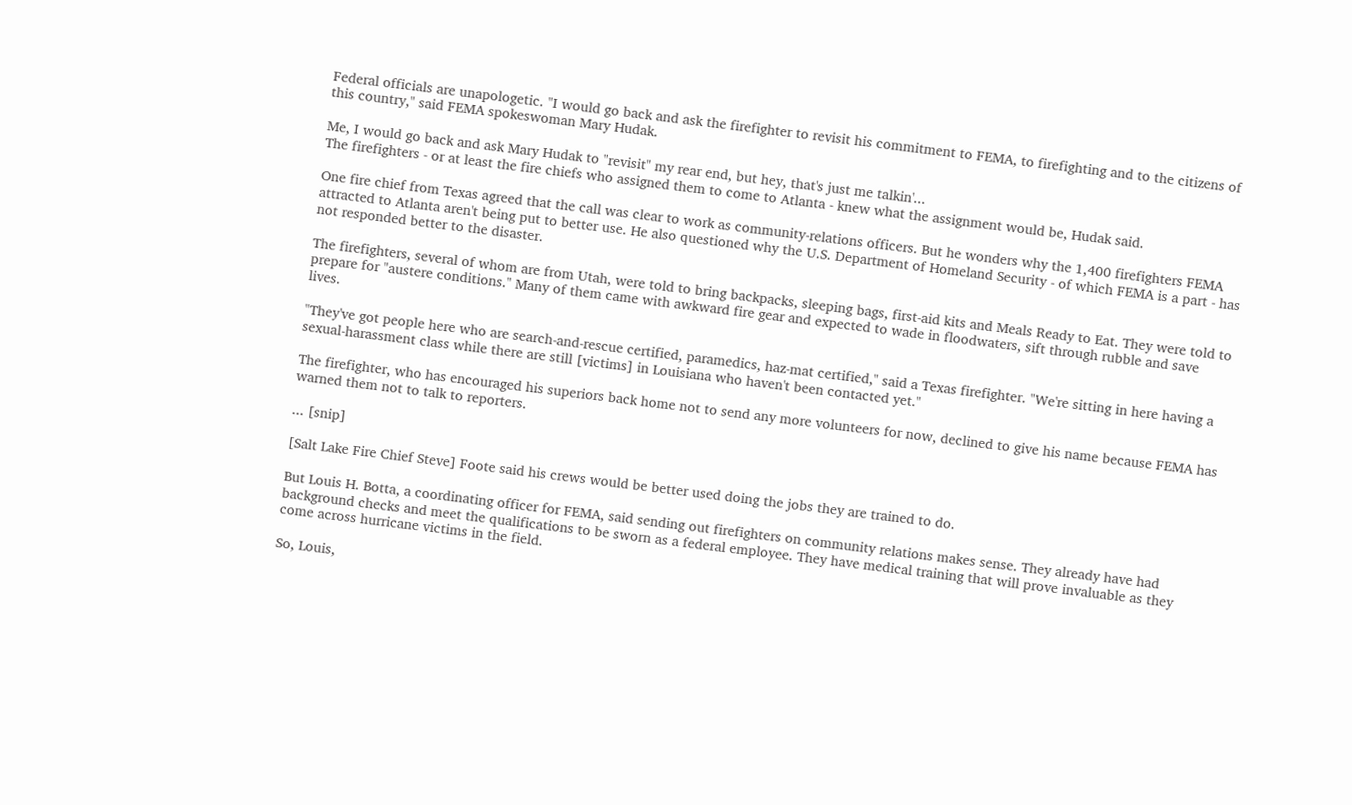Federal officials are unapologetic. "I would go back and ask the firefighter to revisit his commitment to FEMA, to firefighting and to the citizens of this country," said FEMA spokeswoman Mary Hudak.

Me, I would go back and ask Mary Hudak to "revisit" my rear end, but hey, that's just me talkin'...
The firefighters - or at least the fire chiefs who assigned them to come to Atlanta - knew what the assignment would be, Hudak said.

One fire chief from Texas agreed that the call was clear to work as community-relations officers. But he wonders why the 1,400 firefighters FEMA attracted to Atlanta aren't being put to better use. He also questioned why the U.S. Department of Homeland Security - of which FEMA is a part - has not responded better to the disaster.

The firefighters, several of whom are from Utah, were told to bring backpacks, sleeping bags, first-aid kits and Meals Ready to Eat. They were told to prepare for "austere conditions." Many of them came with awkward fire gear and expected to wade in floodwaters, sift through rubble and save lives.

"They've got people here who are search-and-rescue certified, paramedics, haz-mat certified," said a Texas firefighter. "We're sitting in here having a sexual-harassment class while there are still [victims] in Louisiana who haven't been contacted yet."

The firefighter, who has encouraged his superiors back home not to send any more volunteers for now, declined to give his name because FEMA has warned them not to talk to reporters.

... [snip]

[Salt Lake Fire Chief Steve] Foote said his crews would be better used doing the jobs they are trained to do.

But Louis H. Botta, a coordinating officer for FEMA, said sending out firefighters on community relations makes sense. They already have had background checks and meet the qualifications to be sworn as a federal employee. They have medical training that will prove invaluable as they come across hurricane victims in the field.

So, Louis,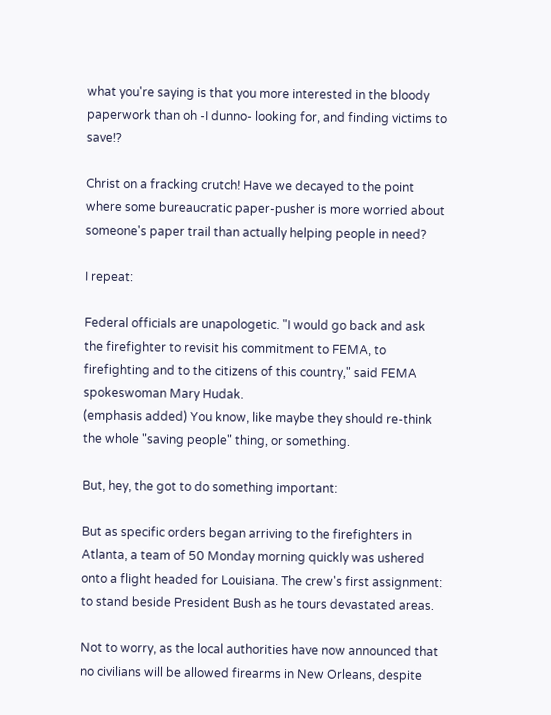what you're saying is that you more interested in the bloody paperwork than oh -I dunno- looking for, and finding victims to save!?

Christ on a fracking crutch! Have we decayed to the point where some bureaucratic paper-pusher is more worried about someone's paper trail than actually helping people in need?

I repeat:

Federal officials are unapologetic. "I would go back and ask the firefighter to revisit his commitment to FEMA, to firefighting and to the citizens of this country," said FEMA spokeswoman Mary Hudak.
(emphasis added) You know, like maybe they should re-think the whole "saving people" thing, or something.

But, hey, the got to do something important:

But as specific orders began arriving to the firefighters in Atlanta, a team of 50 Monday morning quickly was ushered onto a flight headed for Louisiana. The crew's first assignment: to stand beside President Bush as he tours devastated areas.

Not to worry, as the local authorities have now announced that no civilians will be allowed firearms in New Orleans, despite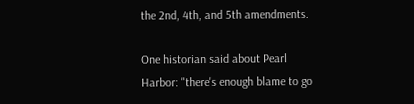the 2nd, 4th, and 5th amendments.

One historian said about Pearl Harbor: "there's enough blame to go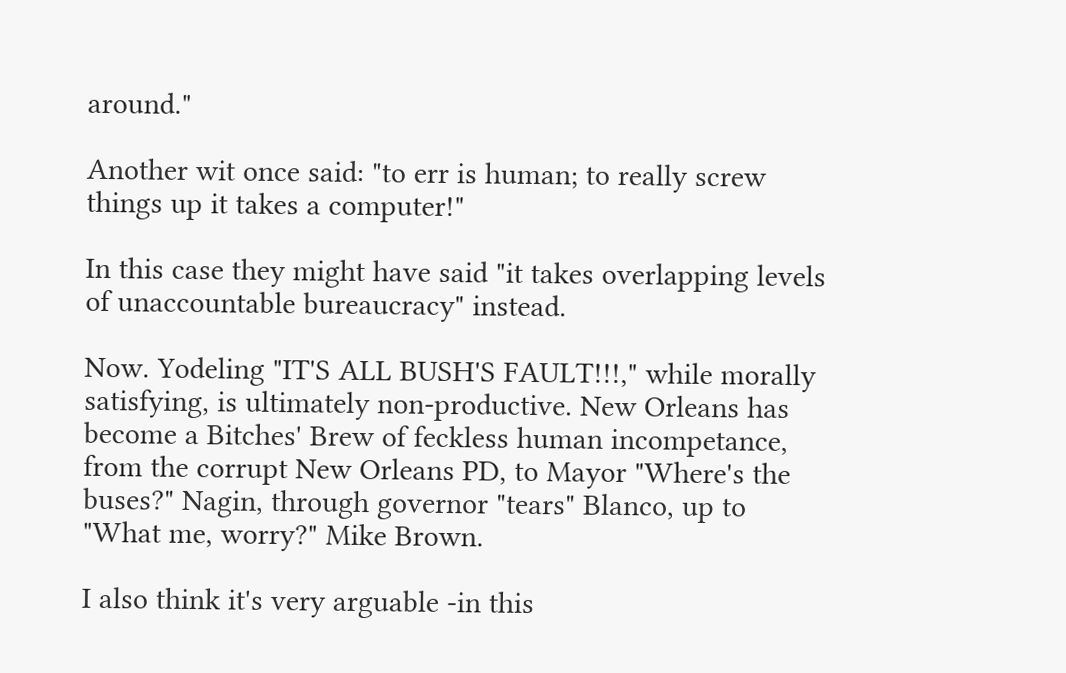around."

Another wit once said: "to err is human; to really screw things up it takes a computer!"

In this case they might have said "it takes overlapping levels of unaccountable bureaucracy" instead.

Now. Yodeling "IT'S ALL BUSH'S FAULT!!!," while morally satisfying, is ultimately non-productive. New Orleans has become a Bitches' Brew of feckless human incompetance, from the corrupt New Orleans PD, to Mayor "Where's the buses?" Nagin, through governor "tears" Blanco, up to "What me, worry?" Mike Brown.

I also think it's very arguable -in this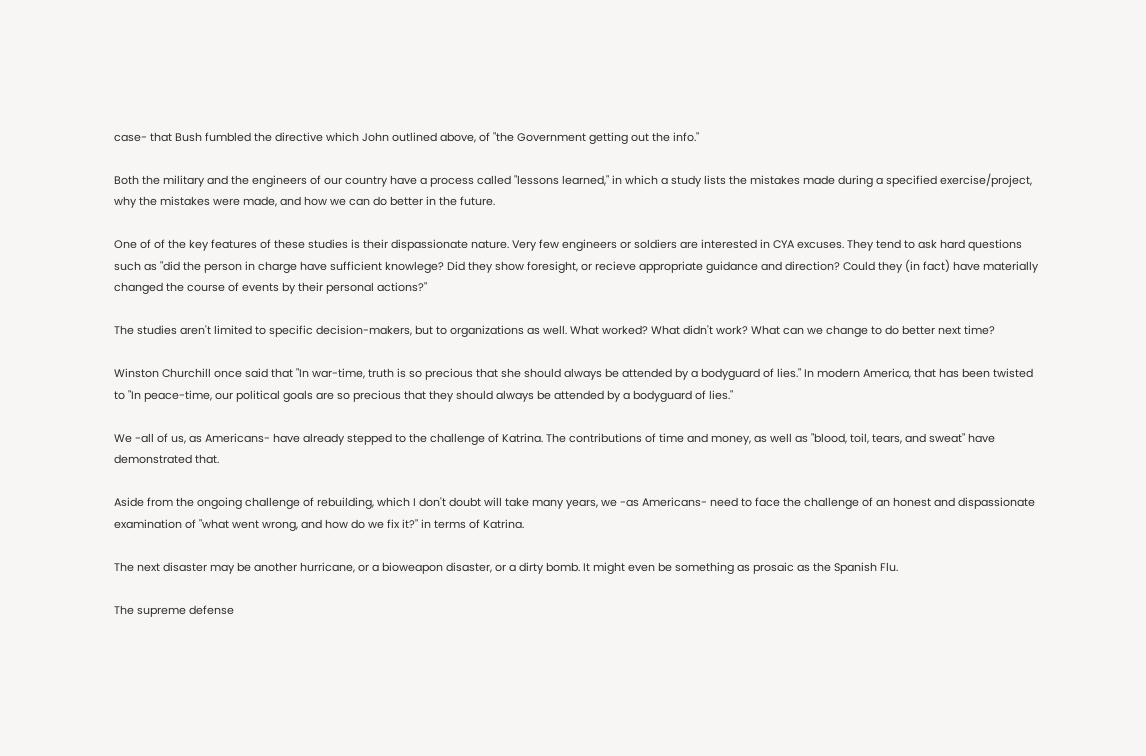case- that Bush fumbled the directive which John outlined above, of "the Government getting out the info."

Both the military and the engineers of our country have a process called "lessons learned," in which a study lists the mistakes made during a specified exercise/project, why the mistakes were made, and how we can do better in the future.

One of of the key features of these studies is their dispassionate nature. Very few engineers or soldiers are interested in CYA excuses. They tend to ask hard questions such as "did the person in charge have sufficient knowlege? Did they show foresight, or recieve appropriate guidance and direction? Could they (in fact) have materially changed the course of events by their personal actions?"

The studies aren't limited to specific decision-makers, but to organizations as well. What worked? What didn't work? What can we change to do better next time?

Winston Churchill once said that "In war-time, truth is so precious that she should always be attended by a bodyguard of lies." In modern America, that has been twisted to "In peace-time, our political goals are so precious that they should always be attended by a bodyguard of lies."

We -all of us, as Americans- have already stepped to the challenge of Katrina. The contributions of time and money, as well as "blood, toil, tears, and sweat" have demonstrated that.

Aside from the ongoing challenge of rebuilding, which I don't doubt will take many years, we -as Americans- need to face the challenge of an honest and dispassionate examination of "what went wrong, and how do we fix it?" in terms of Katrina.

The next disaster may be another hurricane, or a bioweapon disaster, or a dirty bomb. It might even be something as prosaic as the Spanish Flu.

The supreme defense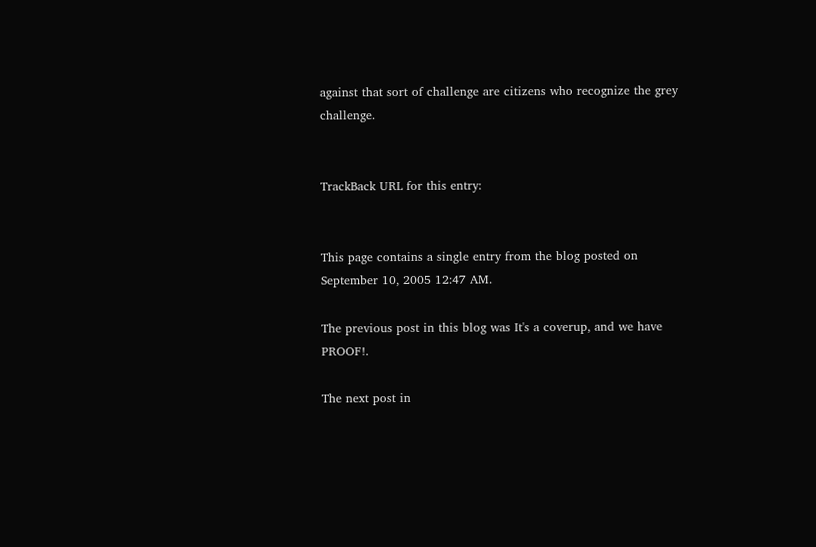against that sort of challenge are citizens who recognize the grey challenge.


TrackBack URL for this entry:


This page contains a single entry from the blog posted on September 10, 2005 12:47 AM.

The previous post in this blog was It's a coverup, and we have PROOF!.

The next post in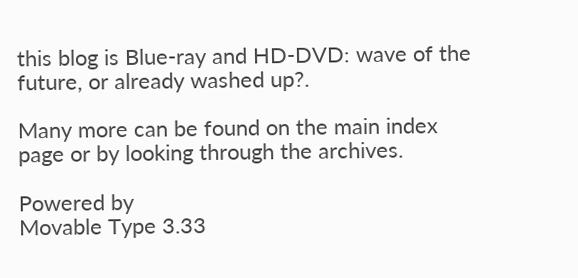this blog is Blue-ray and HD-DVD: wave of the future, or already washed up?.

Many more can be found on the main index page or by looking through the archives.

Powered by
Movable Type 3.33